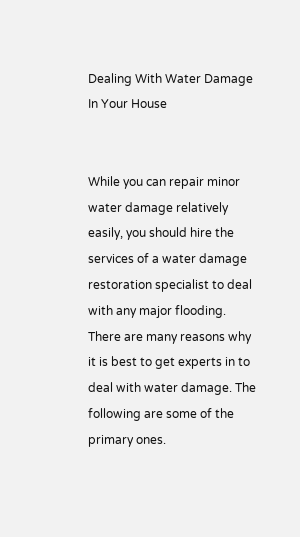Dealing With Water Damage In Your House


While you can repair minor water damage relatively easily, you should hire the services of a water damage restoration specialist to deal with any major flooding. There are many reasons why it is best to get experts in to deal with water damage. The following are some of the primary ones.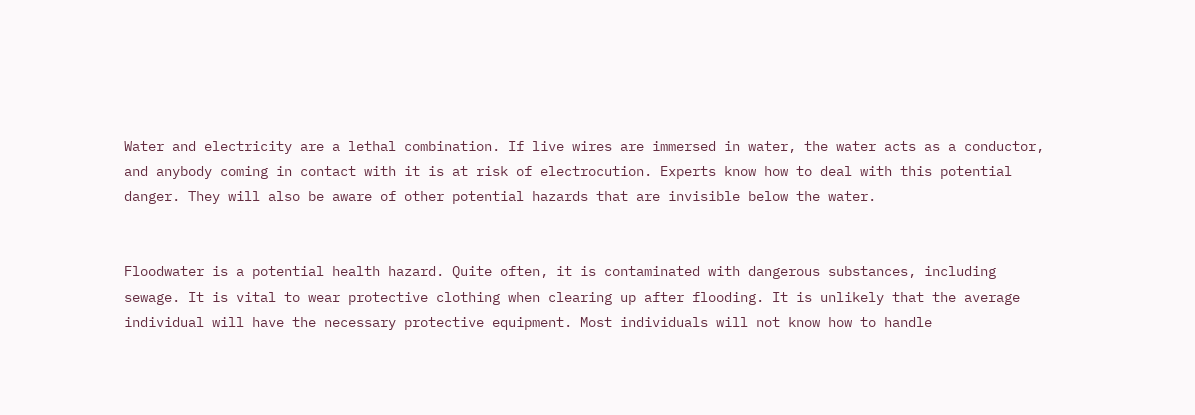Water and electricity are a lethal combination. If live wires are immersed in water, the water acts as a conductor, and anybody coming in contact with it is at risk of electrocution. Experts know how to deal with this potential danger. They will also be aware of other potential hazards that are invisible below the water.


Floodwater is a potential health hazard. Quite often, it is contaminated with dangerous substances, including sewage. It is vital to wear protective clothing when clearing up after flooding. It is unlikely that the average individual will have the necessary protective equipment. Most individuals will not know how to handle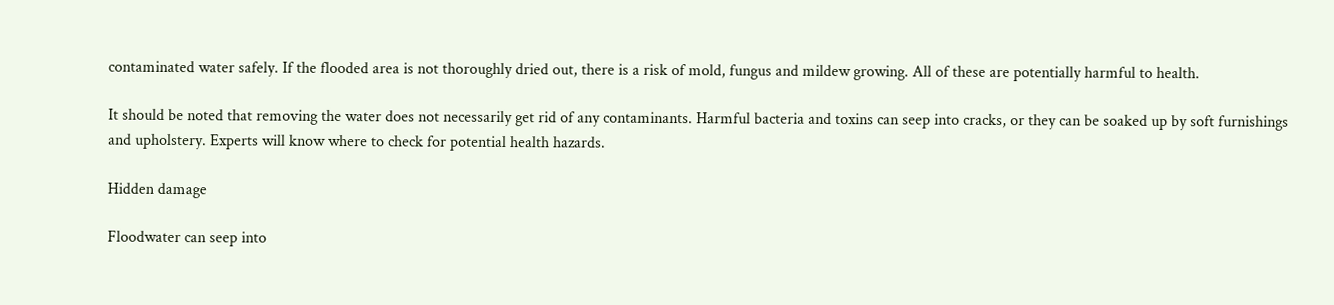contaminated water safely. If the flooded area is not thoroughly dried out, there is a risk of mold, fungus and mildew growing. All of these are potentially harmful to health.

It should be noted that removing the water does not necessarily get rid of any contaminants. Harmful bacteria and toxins can seep into cracks, or they can be soaked up by soft furnishings and upholstery. Experts will know where to check for potential health hazards.

Hidden damage

Floodwater can seep into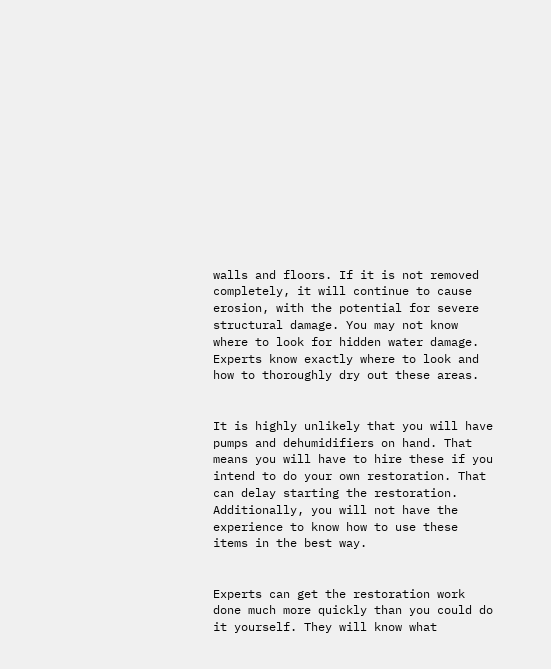walls and floors. If it is not removed completely, it will continue to cause erosion, with the potential for severe structural damage. You may not know where to look for hidden water damage. Experts know exactly where to look and how to thoroughly dry out these areas.


It is highly unlikely that you will have pumps and dehumidifiers on hand. That means you will have to hire these if you intend to do your own restoration. That can delay starting the restoration. Additionally, you will not have the experience to know how to use these items in the best way.


Experts can get the restoration work done much more quickly than you could do it yourself. They will know what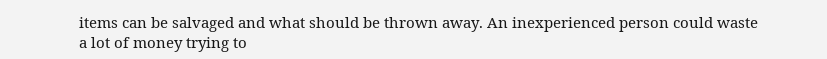items can be salvaged and what should be thrown away. An inexperienced person could waste a lot of money trying to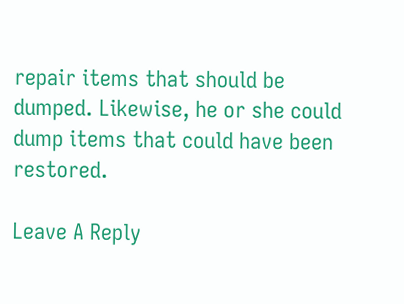repair items that should be dumped. Likewise, he or she could dump items that could have been restored.

Leave A Reply